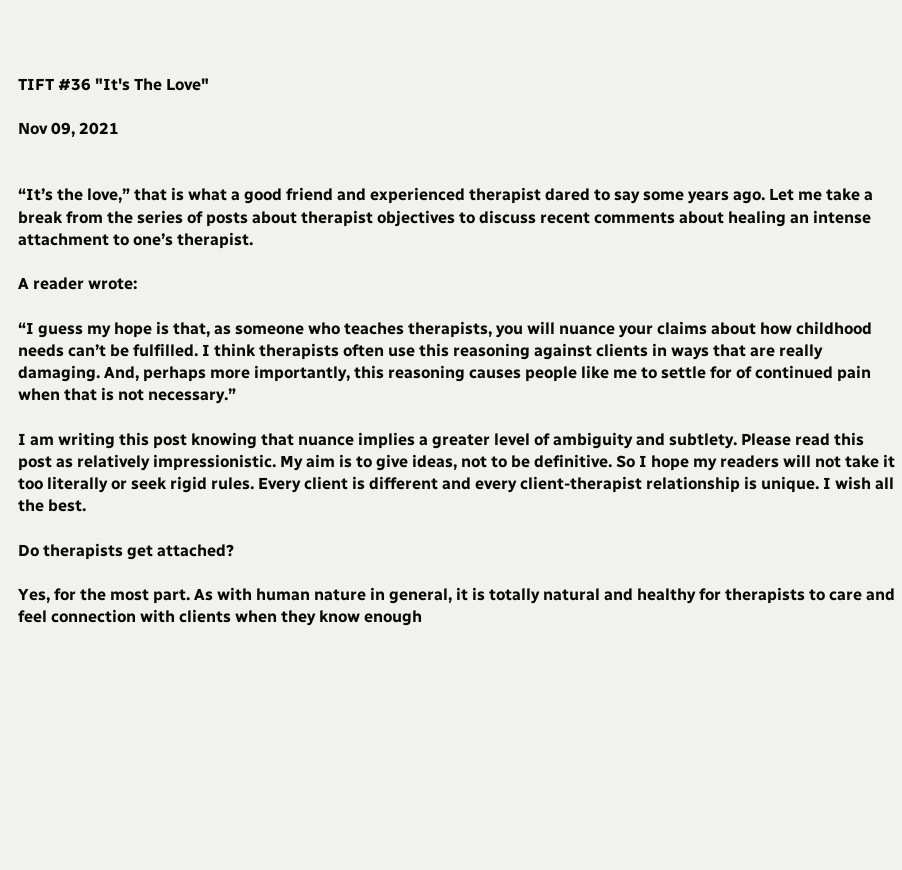TIFT #36 "It's The Love"

Nov 09, 2021


“It’s the love,” that is what a good friend and experienced therapist dared to say some years ago. Let me take a break from the series of posts about therapist objectives to discuss recent comments about healing an intense attachment to one’s therapist.

A reader wrote:

“I guess my hope is that, as someone who teaches therapists, you will nuance your claims about how childhood needs can’t be fulfilled. I think therapists often use this reasoning against clients in ways that are really damaging. And, perhaps more importantly, this reasoning causes people like me to settle for of continued pain when that is not necessary.”

I am writing this post knowing that nuance implies a greater level of ambiguity and subtlety. Please read this post as relatively impressionistic. My aim is to give ideas, not to be definitive. So I hope my readers will not take it too literally or seek rigid rules. Every client is different and every client-therapist relationship is unique. I wish all the best.

Do therapists get attached?

Yes, for the most part. As with human nature in general, it is totally natural and healthy for therapists to care and feel connection with clients when they know enough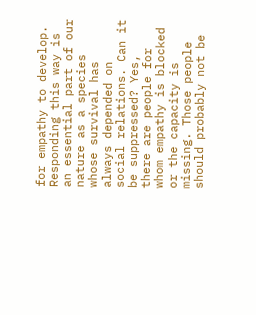for empathy to develop. Responding this way is an essential part of our nature as a species whose survival has always depended on social relations. Can it be suppressed? Yes, there are people for whom empathy is blocked or the capacity is missing. Those people should probably not be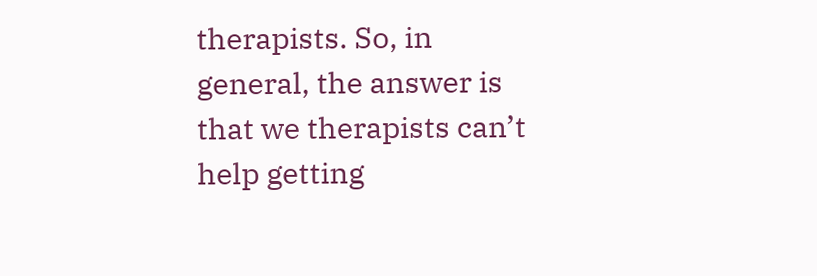therapists. So, in general, the answer is that we therapists can’t help getting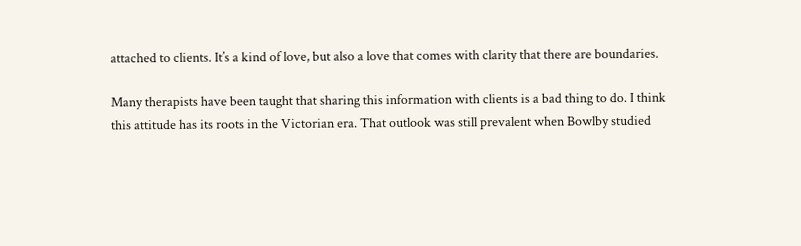attached to clients. It’s a kind of love, but also a love that comes with clarity that there are boundaries.

Many therapists have been taught that sharing this information with clients is a bad thing to do. I think this attitude has its roots in the Victorian era. That outlook was still prevalent when Bowlby studied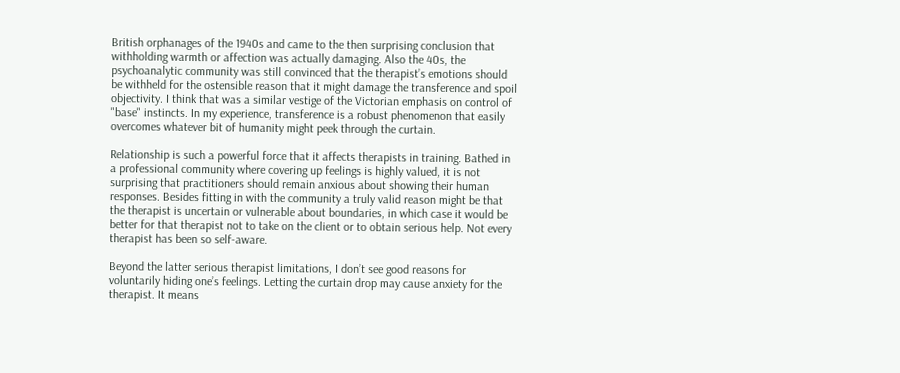British orphanages of the 1940s and came to the then surprising conclusion that withholding warmth or affection was actually damaging. Also the 40s, the psychoanalytic community was still convinced that the therapist’s emotions should be withheld for the ostensible reason that it might damage the transference and spoil objectivity. I think that was a similar vestige of the Victorian emphasis on control of "base" instincts. In my experience, transference is a robust phenomenon that easily overcomes whatever bit of humanity might peek through the curtain.

Relationship is such a powerful force that it affects therapists in training. Bathed in a professional community where covering up feelings is highly valued, it is not surprising that practitioners should remain anxious about showing their human responses. Besides fitting in with the community a truly valid reason might be that the therapist is uncertain or vulnerable about boundaries, in which case it would be better for that therapist not to take on the client or to obtain serious help. Not every therapist has been so self-aware.

Beyond the latter serious therapist limitations, I don’t see good reasons for voluntarily hiding one’s feelings. Letting the curtain drop may cause anxiety for the therapist. It means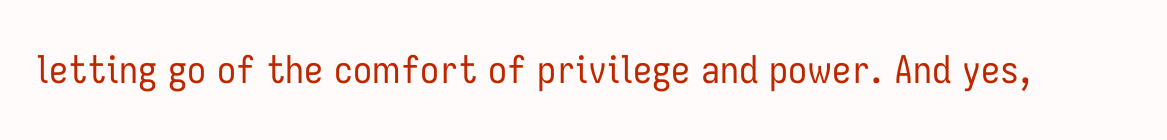letting go of the comfort of privilege and power. And yes,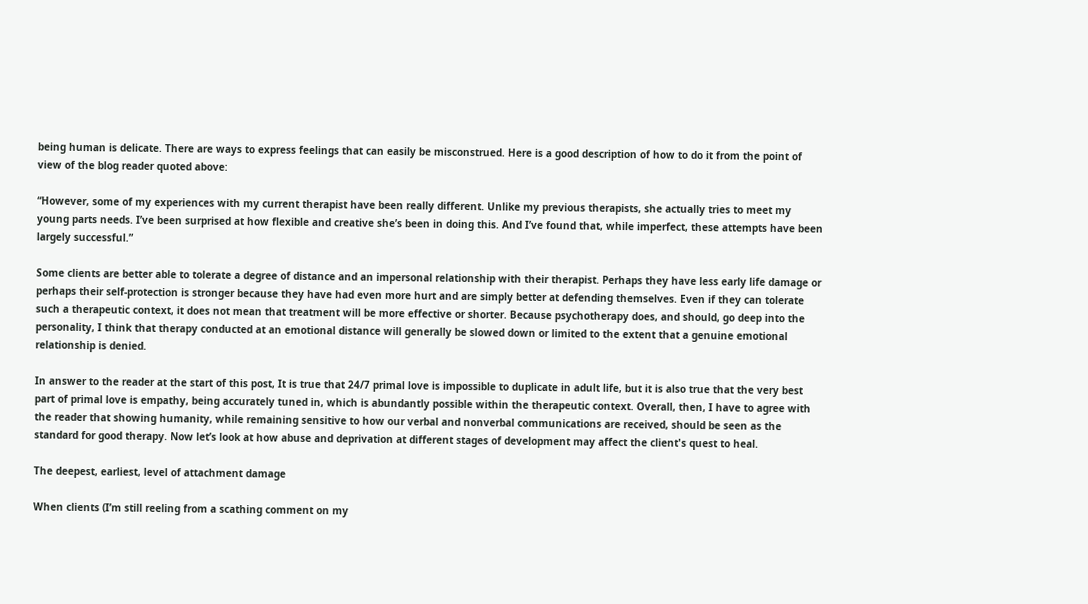being human is delicate. There are ways to express feelings that can easily be misconstrued. Here is a good description of how to do it from the point of view of the blog reader quoted above:

“However, some of my experiences with my current therapist have been really different. Unlike my previous therapists, she actually tries to meet my young parts needs. I’ve been surprised at how flexible and creative she’s been in doing this. And I’ve found that, while imperfect, these attempts have been largely successful.”

Some clients are better able to tolerate a degree of distance and an impersonal relationship with their therapist. Perhaps they have less early life damage or perhaps their self-protection is stronger because they have had even more hurt and are simply better at defending themselves. Even if they can tolerate such a therapeutic context, it does not mean that treatment will be more effective or shorter. Because psychotherapy does, and should, go deep into the personality, I think that therapy conducted at an emotional distance will generally be slowed down or limited to the extent that a genuine emotional relationship is denied.

In answer to the reader at the start of this post, It is true that 24/7 primal love is impossible to duplicate in adult life, but it is also true that the very best part of primal love is empathy, being accurately tuned in, which is abundantly possible within the therapeutic context. Overall, then, I have to agree with the reader that showing humanity, while remaining sensitive to how our verbal and nonverbal communications are received, should be seen as the standard for good therapy. Now let’s look at how abuse and deprivation at different stages of development may affect the client's quest to heal.

The deepest, earliest, level of attachment damage

When clients (I’m still reeling from a scathing comment on my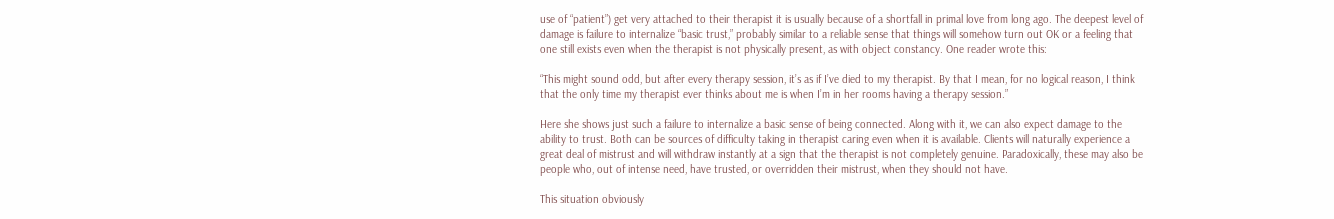use of “patient”) get very attached to their therapist it is usually because of a shortfall in primal love from long ago. The deepest level of damage is failure to internalize “basic trust,” probably similar to a reliable sense that things will somehow turn out OK or a feeling that one still exists even when the therapist is not physically present, as with object constancy. One reader wrote this:

“This might sound odd, but after every therapy session, it’s as if I’ve died to my therapist. By that I mean, for no logical reason, I think that the only time my therapist ever thinks about me is when I’m in her rooms having a therapy session.”

Here she shows just such a failure to internalize a basic sense of being connected. Along with it, we can also expect damage to the ability to trust. Both can be sources of difficulty taking in therapist caring even when it is available. Clients will naturally experience a great deal of mistrust and will withdraw instantly at a sign that the therapist is not completely genuine. Paradoxically, these may also be people who, out of intense need, have trusted, or overridden their mistrust, when they should not have.

This situation obviously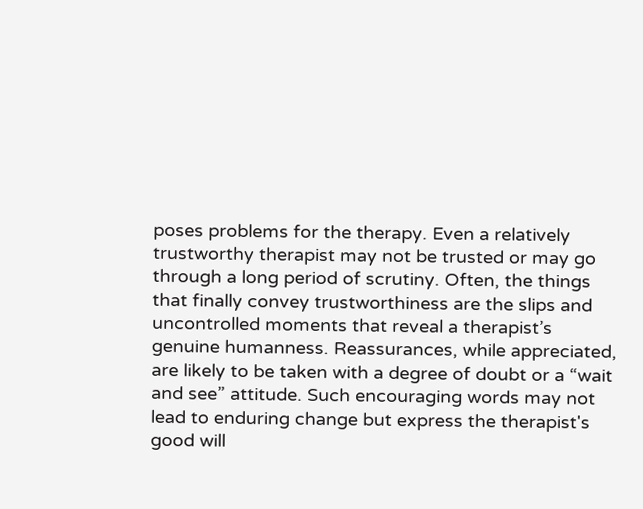poses problems for the therapy. Even a relatively trustworthy therapist may not be trusted or may go through a long period of scrutiny. Often, the things that finally convey trustworthiness are the slips and uncontrolled moments that reveal a therapist’s genuine humanness. Reassurances, while appreciated, are likely to be taken with a degree of doubt or a “wait and see” attitude. Such encouraging words may not lead to enduring change but express the therapist's good will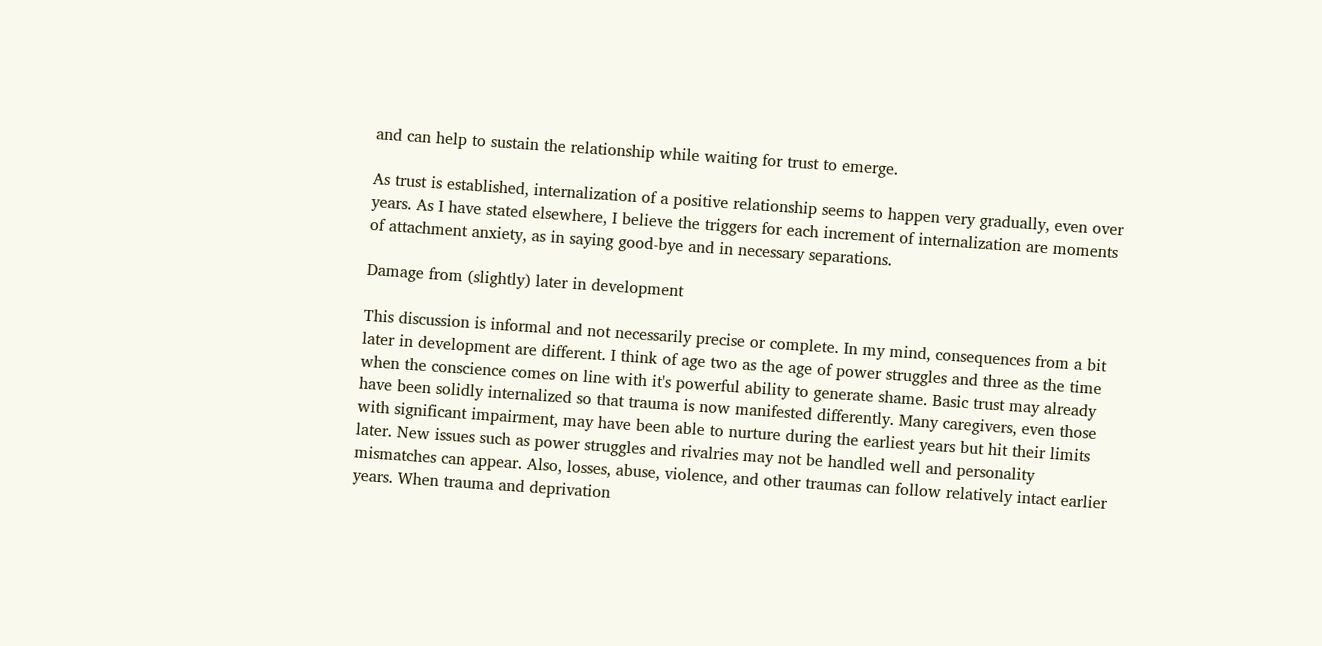and can help to sustain the relationship while waiting for trust to emerge.

As trust is established, internalization of a positive relationship seems to happen very gradually, even over years. As I have stated elsewhere, I believe the triggers for each increment of internalization are moments of attachment anxiety, as in saying good-bye and in necessary separations.

Damage from (slightly) later in development

This discussion is informal and not necessarily precise or complete. In my mind, consequences from a bit later in development are different. I think of age two as the age of power struggles and three as the time when the conscience comes on line with it's powerful ability to generate shame. Basic trust may already have been solidly internalized so that trauma is now manifested differently. Many caregivers, even those with significant impairment, may have been able to nurture during the earliest years but hit their limits later. New issues such as power struggles and rivalries may not be handled well and personality mismatches can appear. Also, losses, abuse, violence, and other traumas can follow relatively intact earlier years. When trauma and deprivation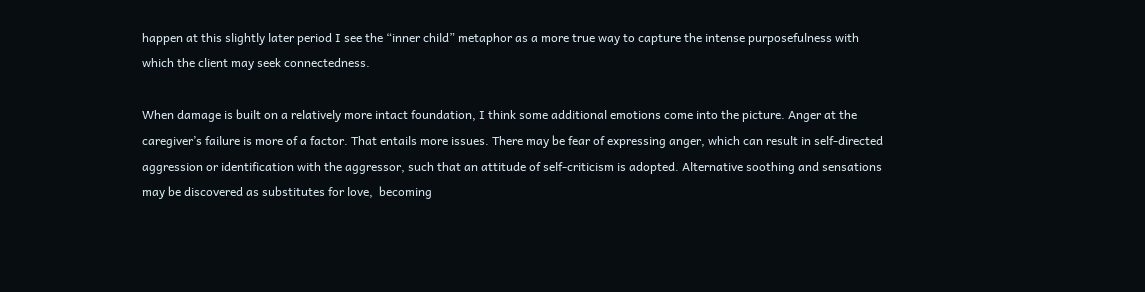happen at this slightly later period I see the “inner child” metaphor as a more true way to capture the intense purposefulness with which the client may seek connectedness.

When damage is built on a relatively more intact foundation, I think some additional emotions come into the picture. Anger at the caregiver’s failure is more of a factor. That entails more issues. There may be fear of expressing anger, which can result in self-directed aggression or identification with the aggressor, such that an attitude of self-criticism is adopted. Alternative soothing and sensations may be discovered as substitutes for love,  becoming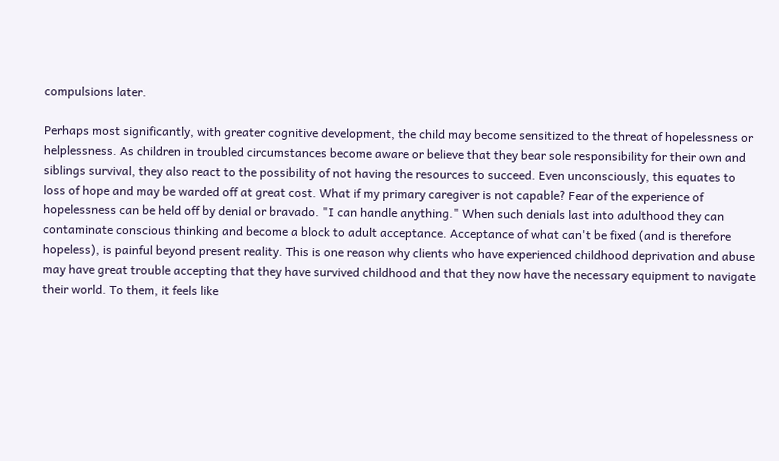compulsions later.

Perhaps most significantly, with greater cognitive development, the child may become sensitized to the threat of hopelessness or helplessness. As children in troubled circumstances become aware or believe that they bear sole responsibility for their own and siblings survival, they also react to the possibility of not having the resources to succeed. Even unconsciously, this equates to loss of hope and may be warded off at great cost. What if my primary caregiver is not capable? Fear of the experience of hopelessness can be held off by denial or bravado. "I can handle anything." When such denials last into adulthood they can contaminate conscious thinking and become a block to adult acceptance. Acceptance of what can't be fixed (and is therefore hopeless), is painful beyond present reality. This is one reason why clients who have experienced childhood deprivation and abuse may have great trouble accepting that they have survived childhood and that they now have the necessary equipment to navigate their world. To them, it feels like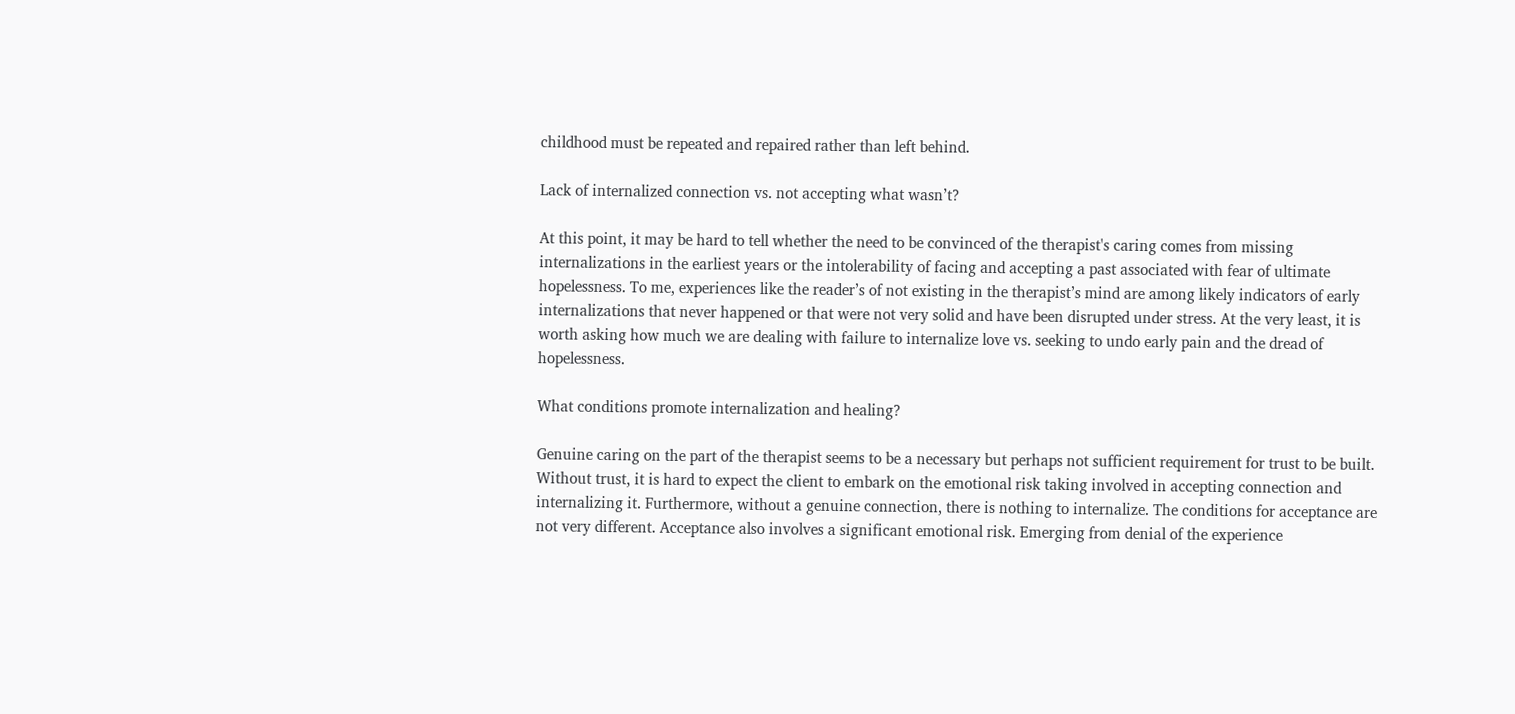childhood must be repeated and repaired rather than left behind.

Lack of internalized connection vs. not accepting what wasn’t?

At this point, it may be hard to tell whether the need to be convinced of the therapist's caring comes from missing internalizations in the earliest years or the intolerability of facing and accepting a past associated with fear of ultimate hopelessness. To me, experiences like the reader’s of not existing in the therapist’s mind are among likely indicators of early internalizations that never happened or that were not very solid and have been disrupted under stress. At the very least, it is worth asking how much we are dealing with failure to internalize love vs. seeking to undo early pain and the dread of hopelessness.

What conditions promote internalization and healing?

Genuine caring on the part of the therapist seems to be a necessary but perhaps not sufficient requirement for trust to be built. Without trust, it is hard to expect the client to embark on the emotional risk taking involved in accepting connection and internalizing it. Furthermore, without a genuine connection, there is nothing to internalize. The conditions for acceptance are not very different. Acceptance also involves a significant emotional risk. Emerging from denial of the experience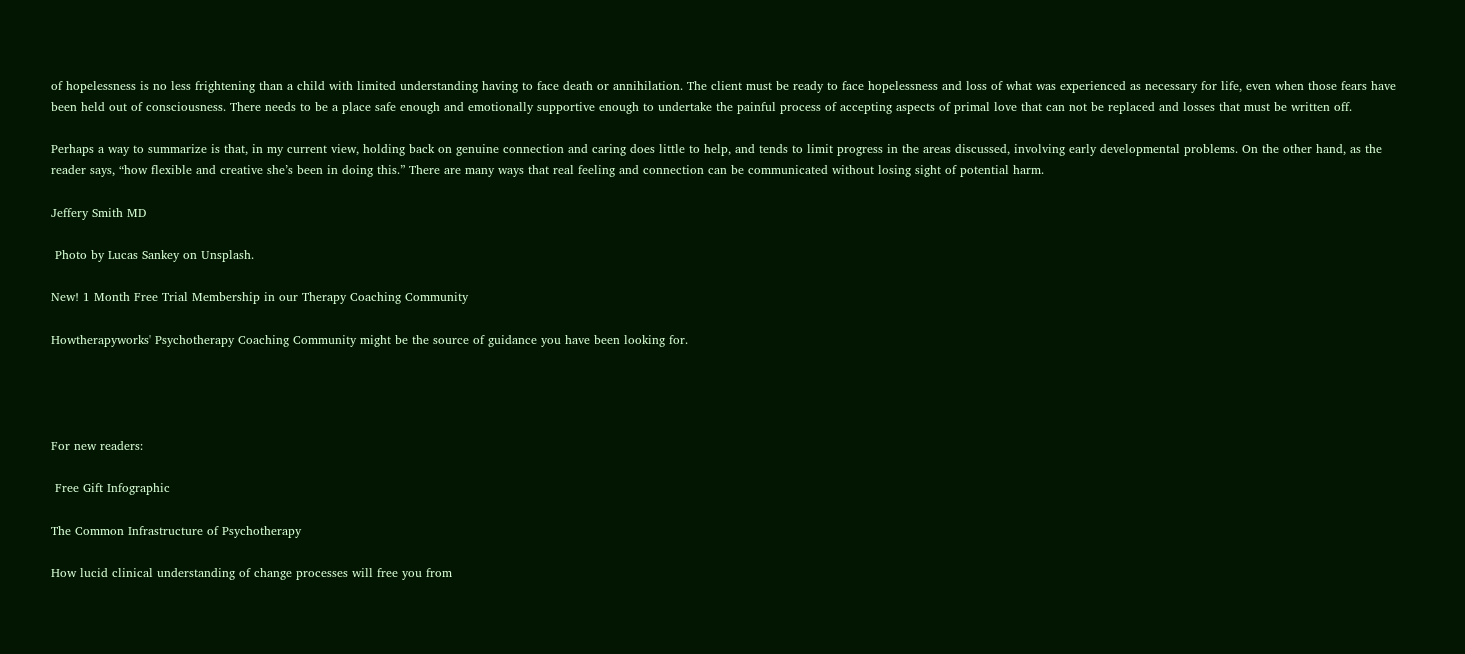of hopelessness is no less frightening than a child with limited understanding having to face death or annihilation. The client must be ready to face hopelessness and loss of what was experienced as necessary for life, even when those fears have been held out of consciousness. There needs to be a place safe enough and emotionally supportive enough to undertake the painful process of accepting aspects of primal love that can not be replaced and losses that must be written off.

Perhaps a way to summarize is that, in my current view, holding back on genuine connection and caring does little to help, and tends to limit progress in the areas discussed, involving early developmental problems. On the other hand, as the reader says, “how flexible and creative she’s been in doing this.” There are many ways that real feeling and connection can be communicated without losing sight of potential harm.

Jeffery Smith MD

 Photo by Lucas Sankey on Unsplash.

New! 1 Month Free Trial Membership in our Therapy Coaching Community

Howtherapyworks' Psychotherapy Coaching Community might be the source of guidance you have been looking for.




For new readers:

 Free Gift Infographic

The Common Infrastructure of Psychotherapy

How lucid clinical understanding of change processes will free you from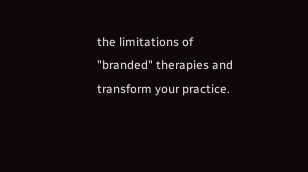the limitations of "branded" therapies and transform your practice.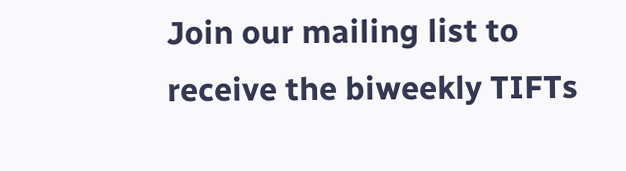Join our mailing list to receive the biweekly TIFTs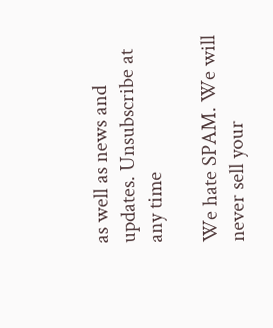as well as news and updates. Unsubscribe at any time

We hate SPAM. We will never sell your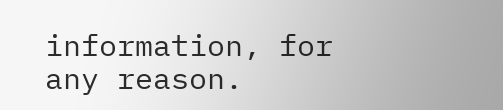information, for any reason.